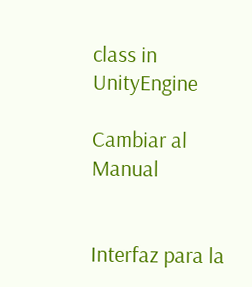class in UnityEngine

Cambiar al Manual


Interfaz para la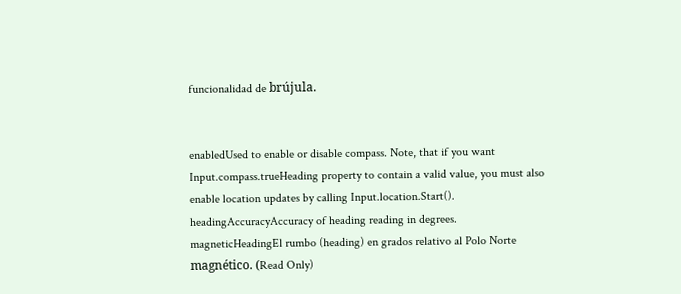funcionalidad de brújula.


enabledUsed to enable or disable compass. Note, that if you want Input.compass.trueHeading property to contain a valid value, you must also enable location updates by calling Input.location.Start().
headingAccuracyAccuracy of heading reading in degrees.
magneticHeadingEl rumbo (heading) en grados relativo al Polo Norte magnético. (Read Only)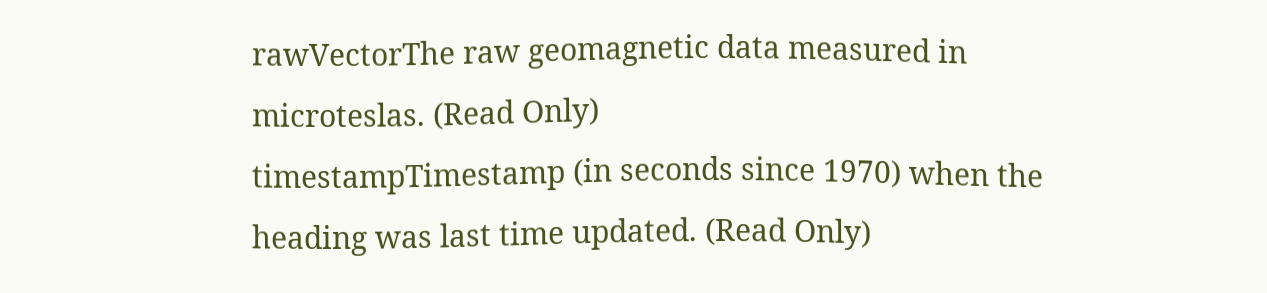rawVectorThe raw geomagnetic data measured in microteslas. (Read Only)
timestampTimestamp (in seconds since 1970) when the heading was last time updated. (Read Only)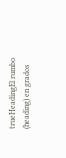trueHeadingEl rumbo (heading) en grados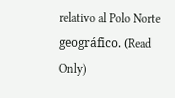relativo al Polo Norte geográfico. (Read Only)